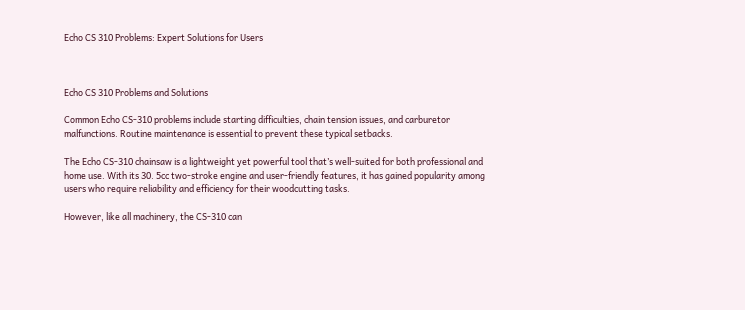Echo CS 310 Problems: Expert Solutions for Users



Echo CS 310 Problems and Solutions

Common Echo CS-310 problems include starting difficulties, chain tension issues, and carburetor malfunctions. Routine maintenance is essential to prevent these typical setbacks.

The Echo CS-310 chainsaw is a lightweight yet powerful tool that’s well-suited for both professional and home use. With its 30. 5cc two-stroke engine and user-friendly features, it has gained popularity among users who require reliability and efficiency for their woodcutting tasks.

However, like all machinery, the CS-310 can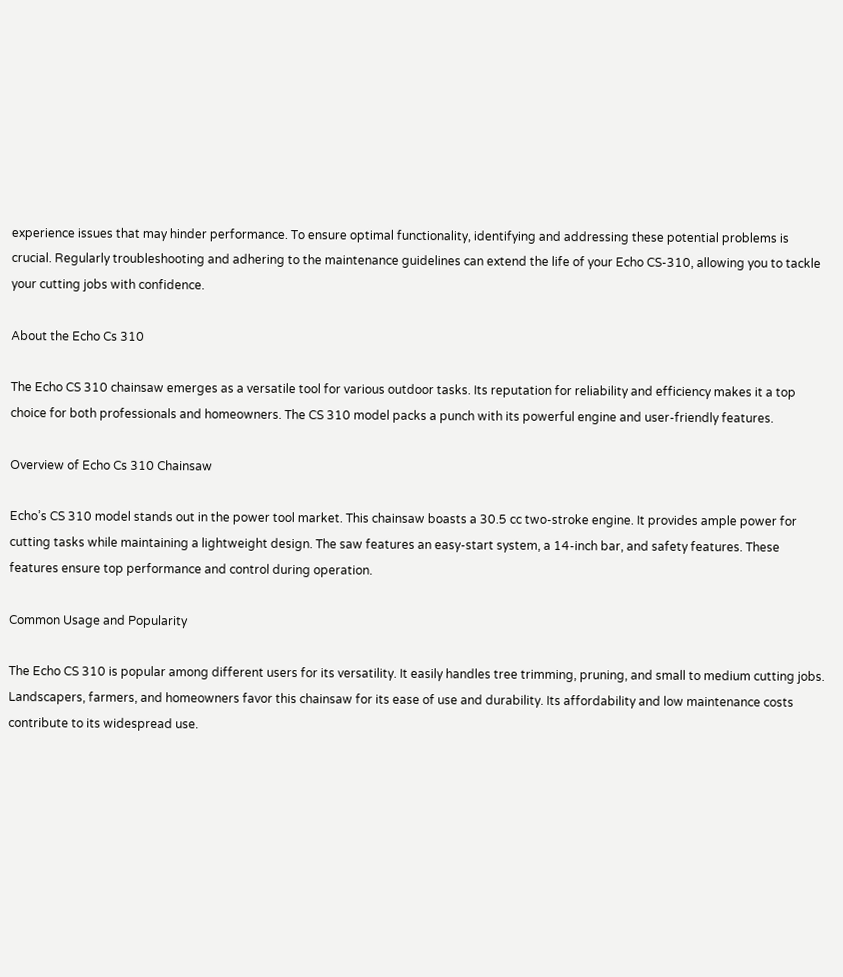experience issues that may hinder performance. To ensure optimal functionality, identifying and addressing these potential problems is crucial. Regularly troubleshooting and adhering to the maintenance guidelines can extend the life of your Echo CS-310, allowing you to tackle your cutting jobs with confidence.

About the Echo Cs 310

The Echo CS 310 chainsaw emerges as a versatile tool for various outdoor tasks. Its reputation for reliability and efficiency makes it a top choice for both professionals and homeowners. The CS 310 model packs a punch with its powerful engine and user-friendly features.

Overview of Echo Cs 310 Chainsaw

Echo’s CS 310 model stands out in the power tool market. This chainsaw boasts a 30.5 cc two-stroke engine. It provides ample power for cutting tasks while maintaining a lightweight design. The saw features an easy-start system, a 14-inch bar, and safety features. These features ensure top performance and control during operation.

Common Usage and Popularity

The Echo CS 310 is popular among different users for its versatility. It easily handles tree trimming, pruning, and small to medium cutting jobs. Landscapers, farmers, and homeowners favor this chainsaw for its ease of use and durability. Its affordability and low maintenance costs contribute to its widespread use.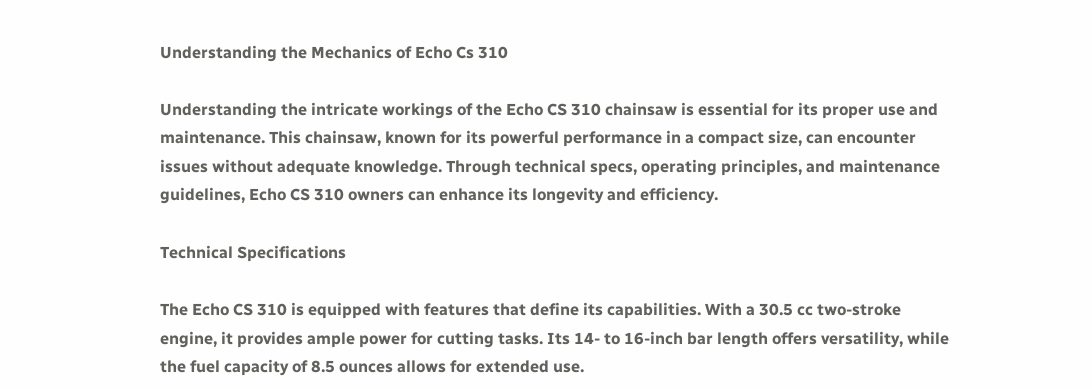Understanding the Mechanics of Echo Cs 310

Understanding the intricate workings of the Echo CS 310 chainsaw is essential for its proper use and maintenance. This chainsaw, known for its powerful performance in a compact size, can encounter issues without adequate knowledge. Through technical specs, operating principles, and maintenance guidelines, Echo CS 310 owners can enhance its longevity and efficiency.

Technical Specifications

The Echo CS 310 is equipped with features that define its capabilities. With a 30.5 cc two-stroke engine, it provides ample power for cutting tasks. Its 14- to 16-inch bar length offers versatility, while the fuel capacity of 8.5 ounces allows for extended use.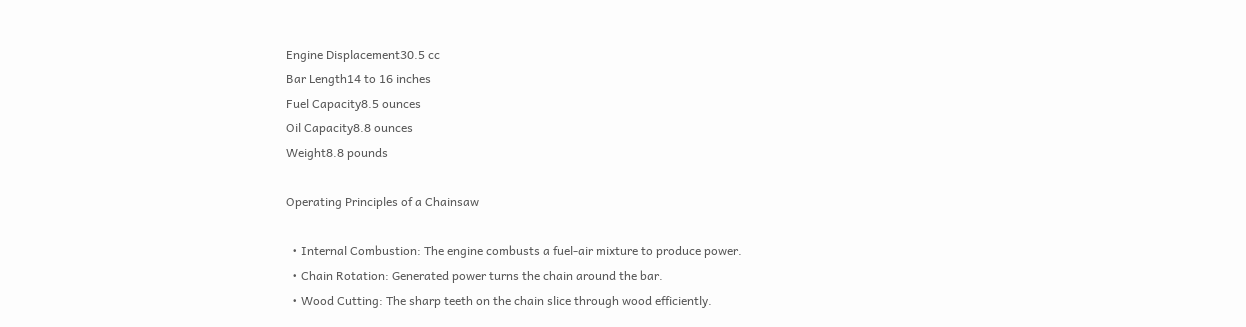Engine Displacement30.5 cc
Bar Length14 to 16 inches
Fuel Capacity8.5 ounces
Oil Capacity8.8 ounces
Weight8.8 pounds

Operating Principles of a Chainsaw

  • Internal Combustion: The engine combusts a fuel-air mixture to produce power.
  • Chain Rotation: Generated power turns the chain around the bar.
  • Wood Cutting: The sharp teeth on the chain slice through wood efficiently.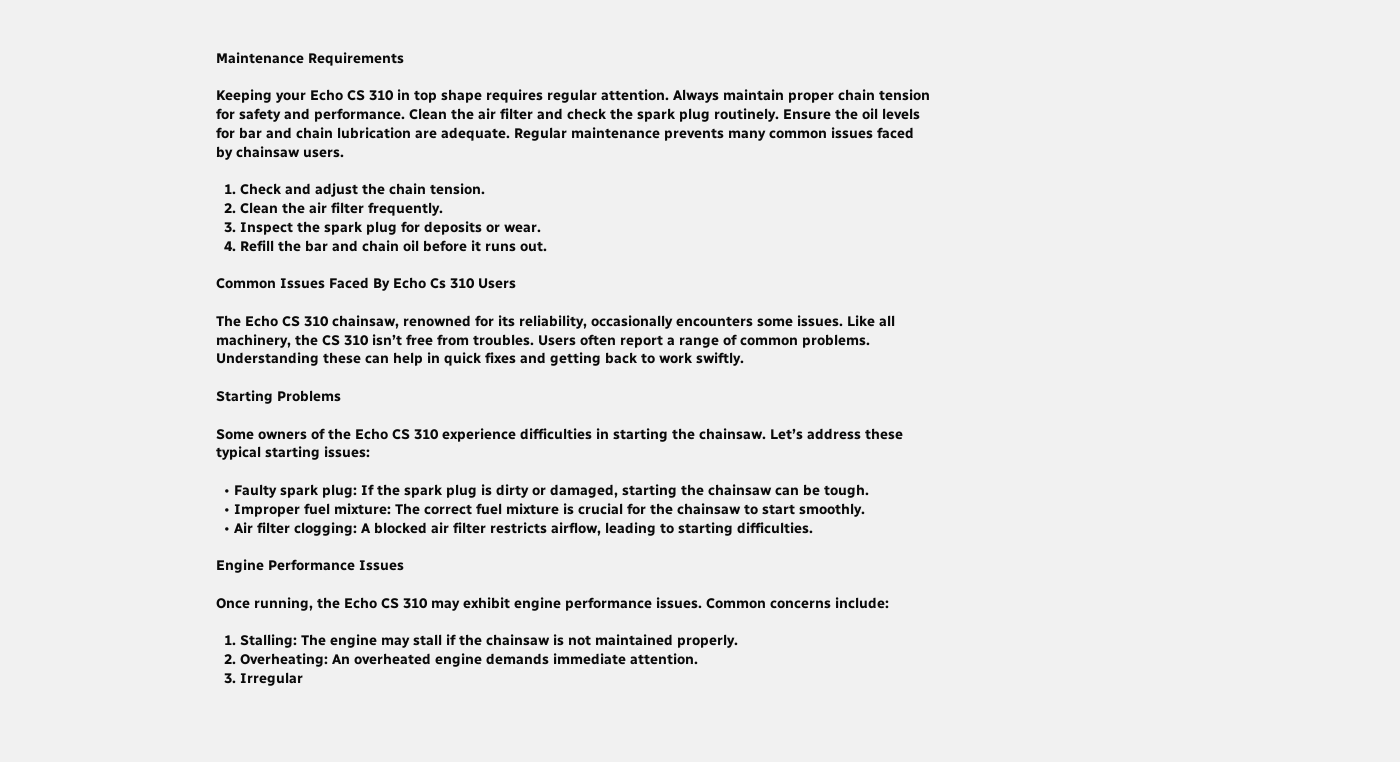Maintenance Requirements

Keeping your Echo CS 310 in top shape requires regular attention. Always maintain proper chain tension for safety and performance. Clean the air filter and check the spark plug routinely. Ensure the oil levels for bar and chain lubrication are adequate. Regular maintenance prevents many common issues faced by chainsaw users.

  1. Check and adjust the chain tension.
  2. Clean the air filter frequently.
  3. Inspect the spark plug for deposits or wear.
  4. Refill the bar and chain oil before it runs out.

Common Issues Faced By Echo Cs 310 Users

The Echo CS 310 chainsaw, renowned for its reliability, occasionally encounters some issues. Like all machinery, the CS 310 isn’t free from troubles. Users often report a range of common problems. Understanding these can help in quick fixes and getting back to work swiftly.

Starting Problems

Some owners of the Echo CS 310 experience difficulties in starting the chainsaw. Let’s address these typical starting issues:

  • Faulty spark plug: If the spark plug is dirty or damaged, starting the chainsaw can be tough.
  • Improper fuel mixture: The correct fuel mixture is crucial for the chainsaw to start smoothly.
  • Air filter clogging: A blocked air filter restricts airflow, leading to starting difficulties.

Engine Performance Issues

Once running, the Echo CS 310 may exhibit engine performance issues. Common concerns include:

  1. Stalling: The engine may stall if the chainsaw is not maintained properly.
  2. Overheating: An overheated engine demands immediate attention.
  3. Irregular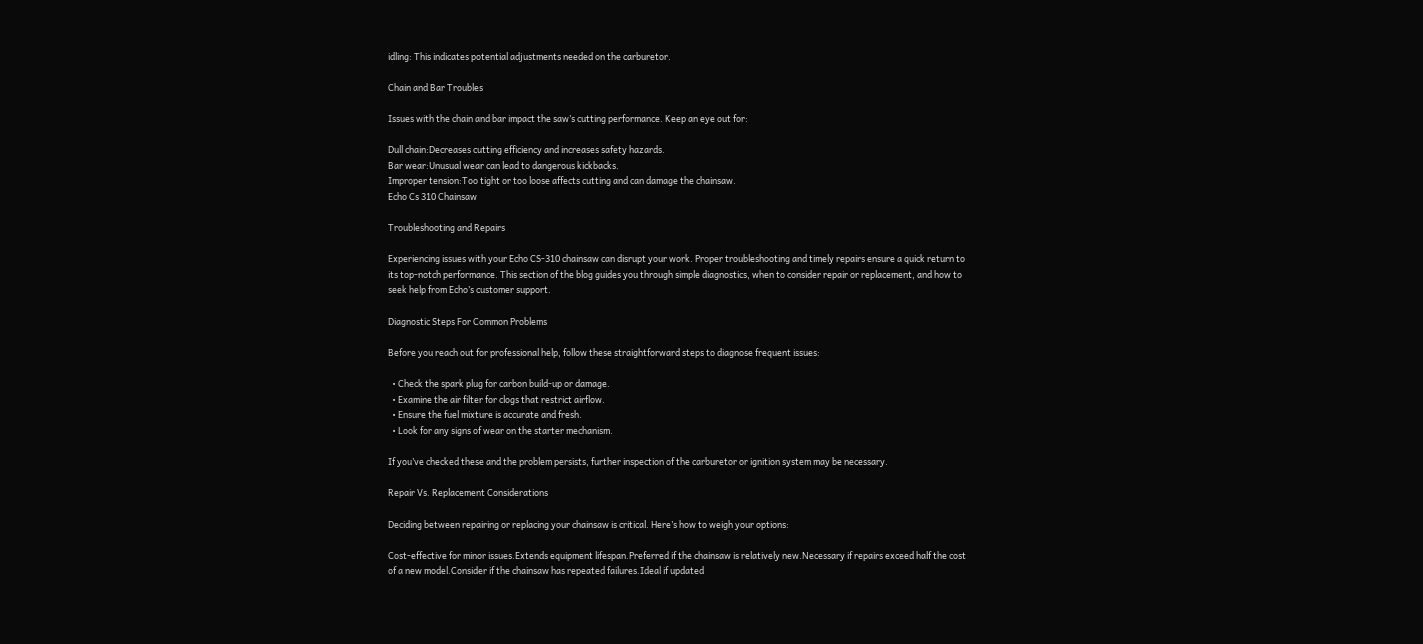idling: This indicates potential adjustments needed on the carburetor.

Chain and Bar Troubles

Issues with the chain and bar impact the saw’s cutting performance. Keep an eye out for:

Dull chain:Decreases cutting efficiency and increases safety hazards.
Bar wear:Unusual wear can lead to dangerous kickbacks.
Improper tension:Too tight or too loose affects cutting and can damage the chainsaw.
Echo Cs 310 Chainsaw

Troubleshooting and Repairs

Experiencing issues with your Echo CS-310 chainsaw can disrupt your work. Proper troubleshooting and timely repairs ensure a quick return to its top-notch performance. This section of the blog guides you through simple diagnostics, when to consider repair or replacement, and how to seek help from Echo’s customer support.

Diagnostic Steps For Common Problems

Before you reach out for professional help, follow these straightforward steps to diagnose frequent issues:

  • Check the spark plug for carbon build-up or damage.
  • Examine the air filter for clogs that restrict airflow.
  • Ensure the fuel mixture is accurate and fresh.
  • Look for any signs of wear on the starter mechanism.

If you’ve checked these and the problem persists, further inspection of the carburetor or ignition system may be necessary.

Repair Vs. Replacement Considerations

Deciding between repairing or replacing your chainsaw is critical. Here’s how to weigh your options:

Cost-effective for minor issues.Extends equipment lifespan.Preferred if the chainsaw is relatively new.Necessary if repairs exceed half the cost of a new model.Consider if the chainsaw has repeated failures.Ideal if updated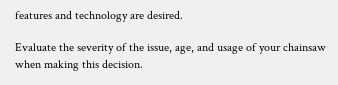features and technology are desired.

Evaluate the severity of the issue, age, and usage of your chainsaw when making this decision.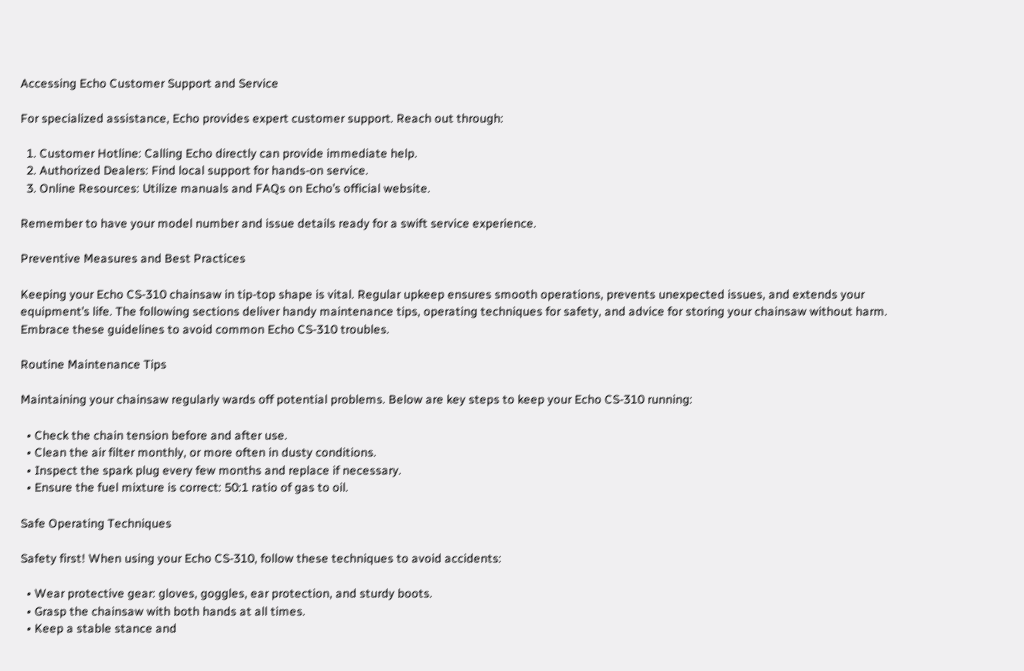Accessing Echo Customer Support and Service

For specialized assistance, Echo provides expert customer support. Reach out through:

  1. Customer Hotline: Calling Echo directly can provide immediate help.
  2. Authorized Dealers: Find local support for hands-on service.
  3. Online Resources: Utilize manuals and FAQs on Echo’s official website.

Remember to have your model number and issue details ready for a swift service experience.

Preventive Measures and Best Practices

Keeping your Echo CS-310 chainsaw in tip-top shape is vital. Regular upkeep ensures smooth operations, prevents unexpected issues, and extends your equipment’s life. The following sections deliver handy maintenance tips, operating techniques for safety, and advice for storing your chainsaw without harm. Embrace these guidelines to avoid common Echo CS-310 troubles.

Routine Maintenance Tips

Maintaining your chainsaw regularly wards off potential problems. Below are key steps to keep your Echo CS-310 running:

  • Check the chain tension before and after use.
  • Clean the air filter monthly, or more often in dusty conditions.
  • Inspect the spark plug every few months and replace if necessary.
  • Ensure the fuel mixture is correct: 50:1 ratio of gas to oil.

Safe Operating Techniques

Safety first! When using your Echo CS-310, follow these techniques to avoid accidents:

  • Wear protective gear: gloves, goggles, ear protection, and sturdy boots.
  • Grasp the chainsaw with both hands at all times.
  • Keep a stable stance and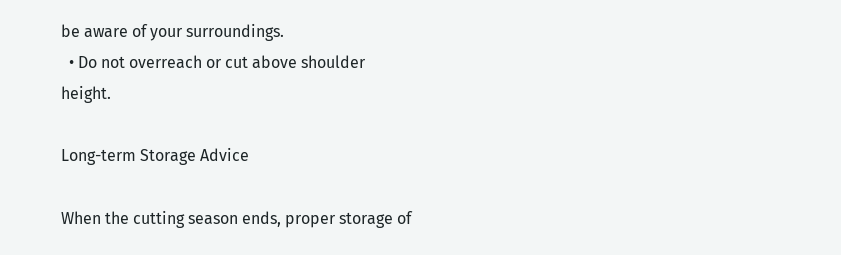be aware of your surroundings.
  • Do not overreach or cut above shoulder height.

Long-term Storage Advice

When the cutting season ends, proper storage of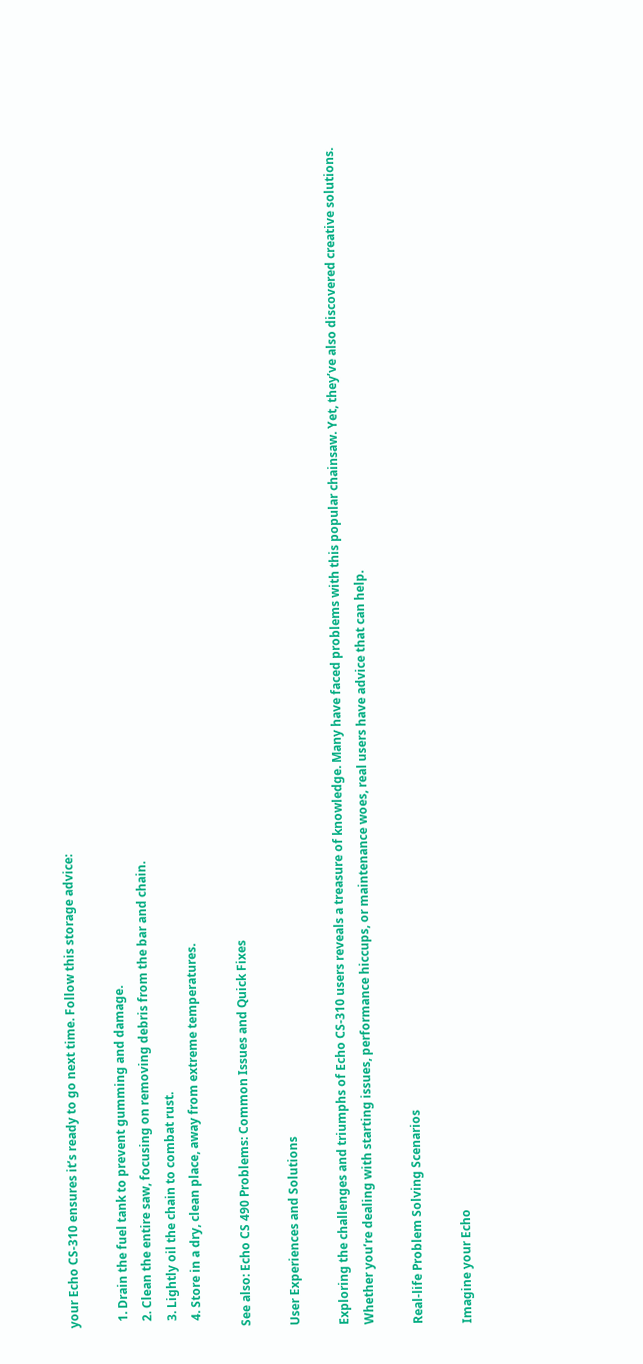your Echo CS-310 ensures it’s ready to go next time. Follow this storage advice:

  1. Drain the fuel tank to prevent gumming and damage.
  2. Clean the entire saw, focusing on removing debris from the bar and chain.
  3. Lightly oil the chain to combat rust.
  4. Store in a dry, clean place, away from extreme temperatures.

See also: Echo CS 490 Problems: Common Issues and Quick Fixes

User Experiences and Solutions

Exploring the challenges and triumphs of Echo CS-310 users reveals a treasure of knowledge. Many have faced problems with this popular chainsaw. Yet, they’ve also discovered creative solutions. Whether you’re dealing with starting issues, performance hiccups, or maintenance woes, real users have advice that can help.

Real-life Problem Solving Scenarios

Imagine your Echo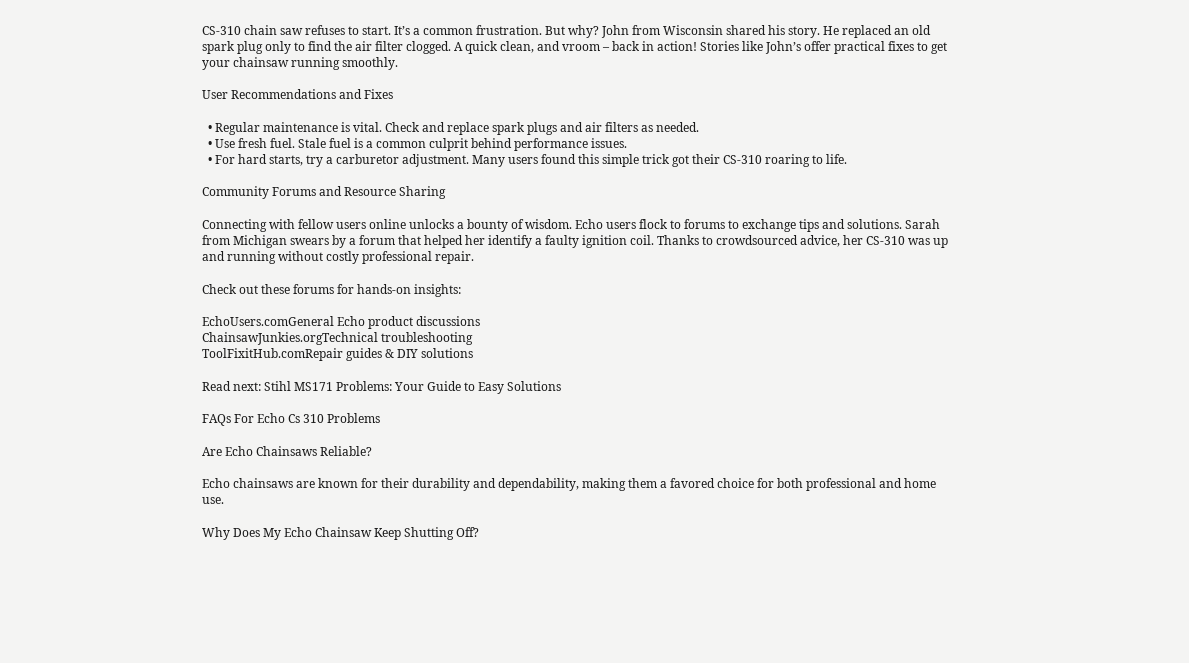CS-310 chain saw refuses to start. It’s a common frustration. But why? John from Wisconsin shared his story. He replaced an old spark plug only to find the air filter clogged. A quick clean, and vroom – back in action! Stories like John’s offer practical fixes to get your chainsaw running smoothly.

User Recommendations and Fixes

  • Regular maintenance is vital. Check and replace spark plugs and air filters as needed.
  • Use fresh fuel. Stale fuel is a common culprit behind performance issues.
  • For hard starts, try a carburetor adjustment. Many users found this simple trick got their CS-310 roaring to life.

Community Forums and Resource Sharing

Connecting with fellow users online unlocks a bounty of wisdom. Echo users flock to forums to exchange tips and solutions. Sarah from Michigan swears by a forum that helped her identify a faulty ignition coil. Thanks to crowdsourced advice, her CS-310 was up and running without costly professional repair.

Check out these forums for hands-on insights:

EchoUsers.comGeneral Echo product discussions
ChainsawJunkies.orgTechnical troubleshooting
ToolFixitHub.comRepair guides & DIY solutions

Read next: Stihl MS171 Problems: Your Guide to Easy Solutions

FAQs For Echo Cs 310 Problems

Are Echo Chainsaws Reliable?

Echo chainsaws are known for their durability and dependability, making them a favored choice for both professional and home use.

Why Does My Echo Chainsaw Keep Shutting Off?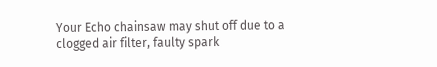Your Echo chainsaw may shut off due to a clogged air filter, faulty spark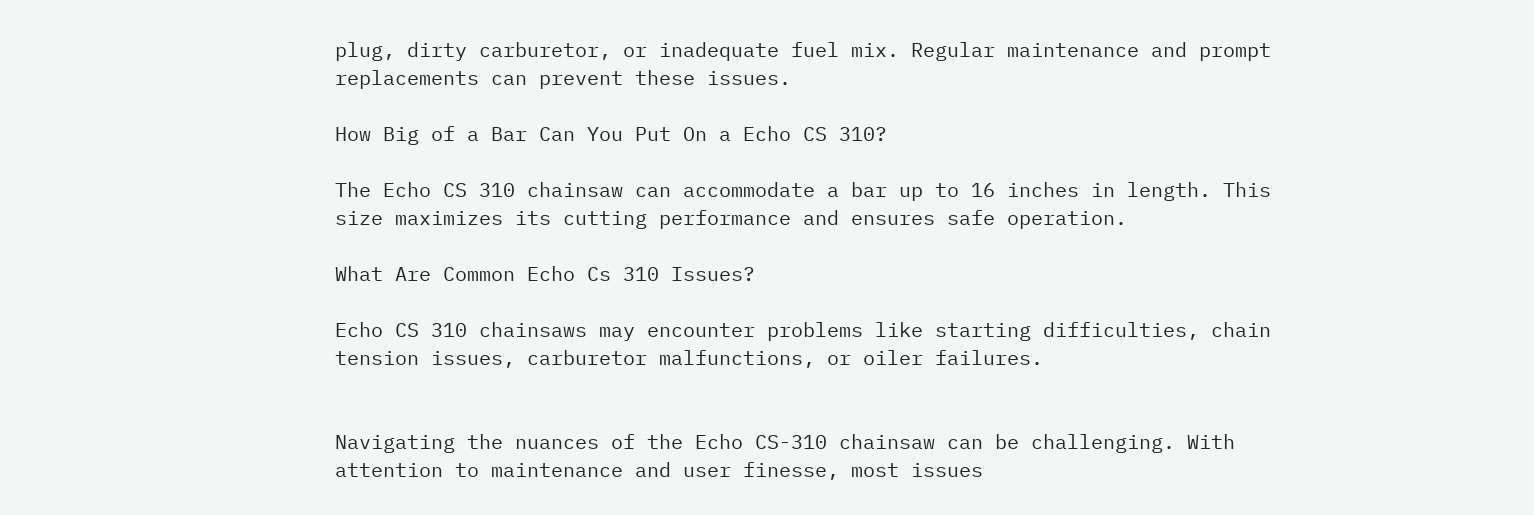plug, dirty carburetor, or inadequate fuel mix. Regular maintenance and prompt replacements can prevent these issues.

How Big of a Bar Can You Put On a Echo CS 310?

The Echo CS 310 chainsaw can accommodate a bar up to 16 inches in length. This size maximizes its cutting performance and ensures safe operation.

What Are Common Echo Cs 310 Issues?

Echo CS 310 chainsaws may encounter problems like starting difficulties, chain tension issues, carburetor malfunctions, or oiler failures.


Navigating the nuances of the Echo CS-310 chainsaw can be challenging. With attention to maintenance and user finesse, most issues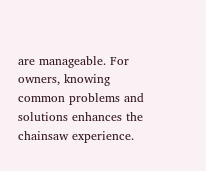are manageable. For owners, knowing common problems and solutions enhances the chainsaw experience.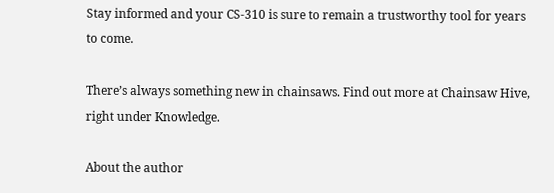Stay informed and your CS-310 is sure to remain a trustworthy tool for years to come.

There’s always something new in chainsaws. Find out more at Chainsaw Hive, right under Knowledge.

About the author